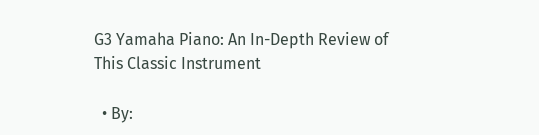G3 Yamaha Piano: An In-Depth Review of This Classic Instrument

  • By: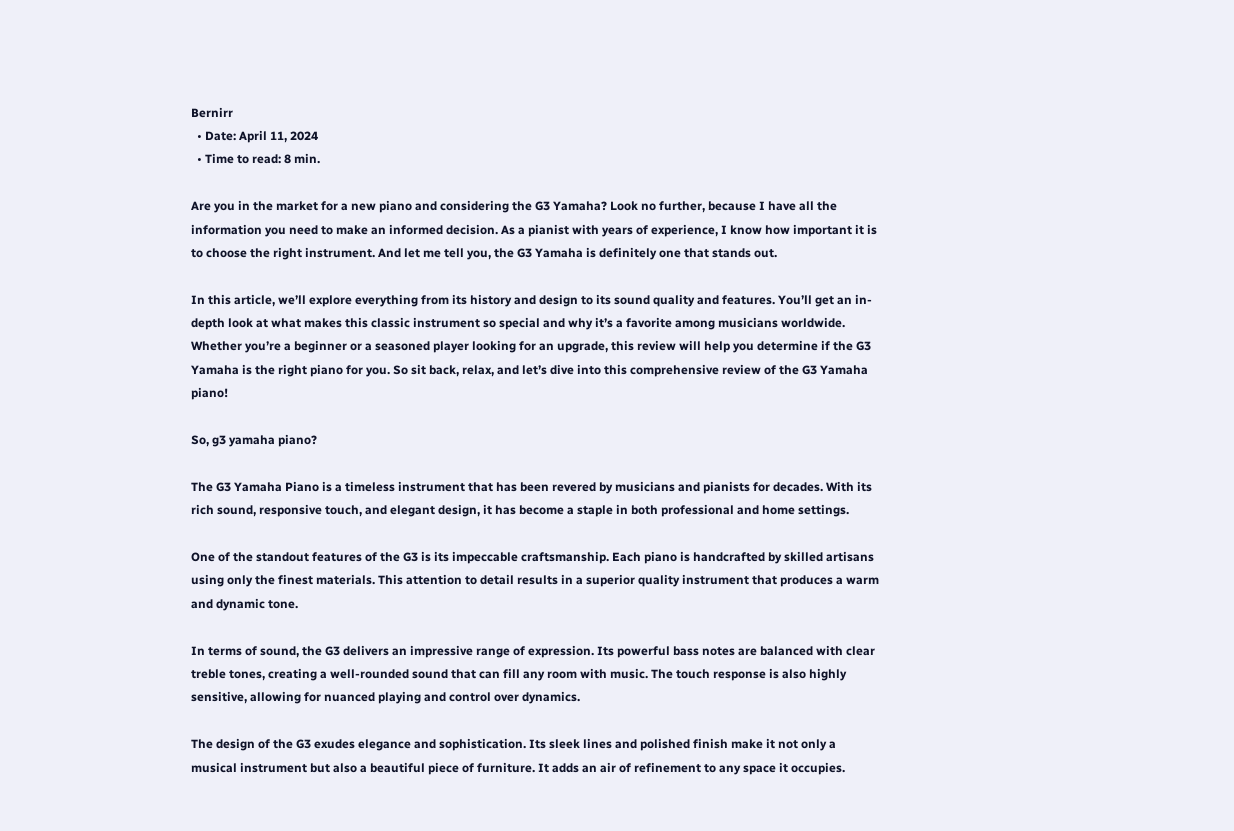Bernirr
  • Date: April 11, 2024
  • Time to read: 8 min.

Are you in the market for a new piano and considering the G3 Yamaha? Look no further, because I have all the information you need to make an informed decision. As a pianist with years of experience, I know how important it is to choose the right instrument. And let me tell you, the G3 Yamaha is definitely one that stands out.

In this article, we’ll explore everything from its history and design to its sound quality and features. You’ll get an in-depth look at what makes this classic instrument so special and why it’s a favorite among musicians worldwide. Whether you’re a beginner or a seasoned player looking for an upgrade, this review will help you determine if the G3 Yamaha is the right piano for you. So sit back, relax, and let’s dive into this comprehensive review of the G3 Yamaha piano!

So, g3 yamaha piano?

The G3 Yamaha Piano is a timeless instrument that has been revered by musicians and pianists for decades. With its rich sound, responsive touch, and elegant design, it has become a staple in both professional and home settings.

One of the standout features of the G3 is its impeccable craftsmanship. Each piano is handcrafted by skilled artisans using only the finest materials. This attention to detail results in a superior quality instrument that produces a warm and dynamic tone.

In terms of sound, the G3 delivers an impressive range of expression. Its powerful bass notes are balanced with clear treble tones, creating a well-rounded sound that can fill any room with music. The touch response is also highly sensitive, allowing for nuanced playing and control over dynamics.

The design of the G3 exudes elegance and sophistication. Its sleek lines and polished finish make it not only a musical instrument but also a beautiful piece of furniture. It adds an air of refinement to any space it occupies.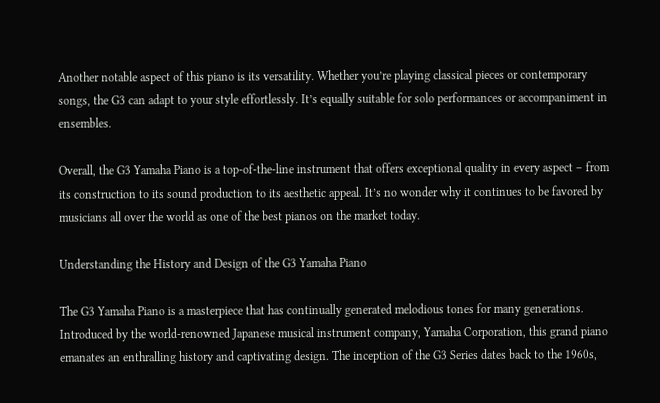Another notable aspect of this piano is its versatility. Whether you’re playing classical pieces or contemporary songs, the G3 can adapt to your style effortlessly. It’s equally suitable for solo performances or accompaniment in ensembles.

Overall, the G3 Yamaha Piano is a top-of-the-line instrument that offers exceptional quality in every aspect – from its construction to its sound production to its aesthetic appeal. It’s no wonder why it continues to be favored by musicians all over the world as one of the best pianos on the market today.

Understanding the History and Design of the G3 Yamaha Piano

The G3 Yamaha Piano is a masterpiece that has continually generated melodious tones for many generations. Introduced by the world-renowned Japanese musical instrument company, Yamaha Corporation, this grand piano emanates an enthralling history and captivating design. The inception of the G3 Series dates back to the 1960s,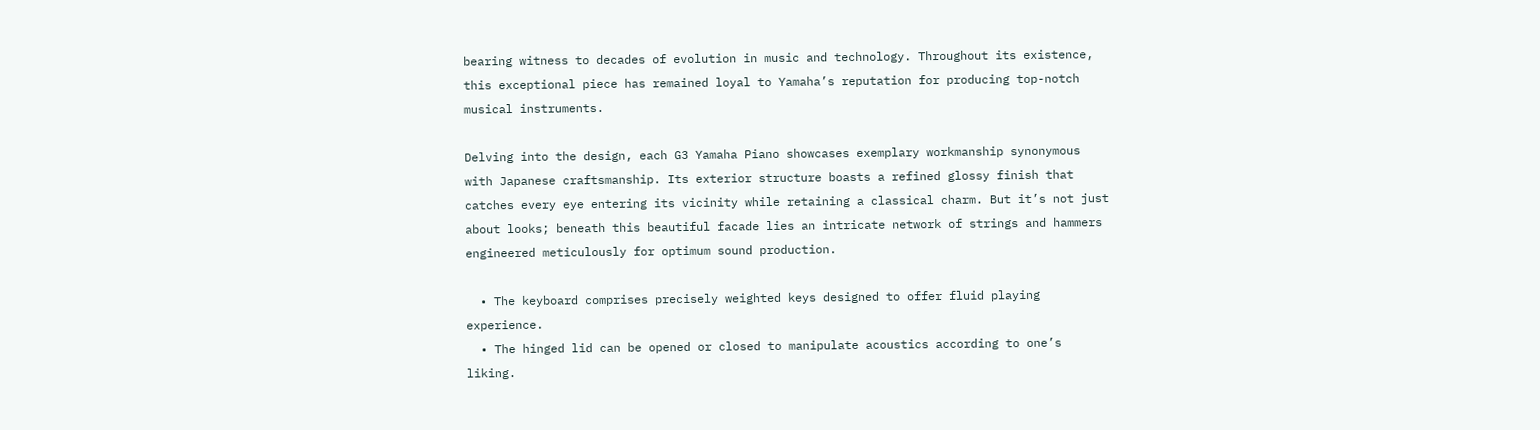bearing witness to decades of evolution in music and technology. Throughout its existence, this exceptional piece has remained loyal to Yamaha’s reputation for producing top-notch musical instruments.

Delving into the design, each G3 Yamaha Piano showcases exemplary workmanship synonymous with Japanese craftsmanship. Its exterior structure boasts a refined glossy finish that catches every eye entering its vicinity while retaining a classical charm. But it’s not just about looks; beneath this beautiful facade lies an intricate network of strings and hammers engineered meticulously for optimum sound production.

  • The keyboard comprises precisely weighted keys designed to offer fluid playing experience.
  • The hinged lid can be opened or closed to manipulate acoustics according to one’s liking.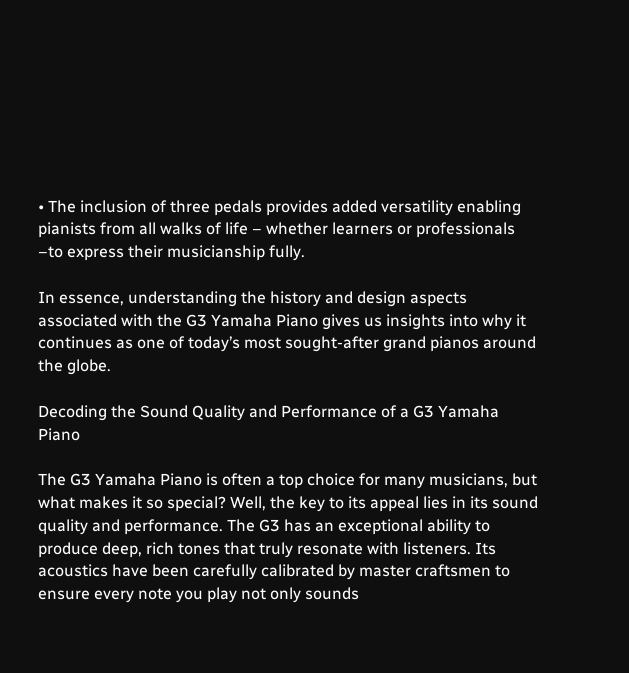• The inclusion of three pedals provides added versatility enabling pianists from all walks of life – whether learners or professionals –to express their musicianship fully.

In essence, understanding the history and design aspects associated with the G3 Yamaha Piano gives us insights into why it continues as one of today’s most sought-after grand pianos around the globe.

Decoding the Sound Quality and Performance of a G3 Yamaha Piano

The G3 Yamaha Piano is often a top choice for many musicians, but what makes it so special? Well, the key to its appeal lies in its sound quality and performance. The G3 has an exceptional ability to produce deep, rich tones that truly resonate with listeners. Its acoustics have been carefully calibrated by master craftsmen to ensure every note you play not only sounds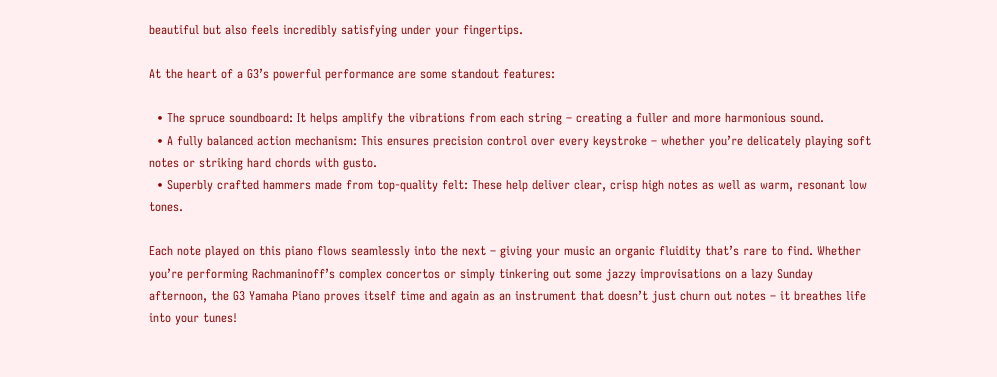beautiful but also feels incredibly satisfying under your fingertips.

At the heart of a G3’s powerful performance are some standout features:

  • The spruce soundboard: It helps amplify the vibrations from each string – creating a fuller and more harmonious sound.
  • A fully balanced action mechanism: This ensures precision control over every keystroke – whether you’re delicately playing soft notes or striking hard chords with gusto.
  • Superbly crafted hammers made from top-quality felt: These help deliver clear, crisp high notes as well as warm, resonant low tones.

Each note played on this piano flows seamlessly into the next – giving your music an organic fluidity that’s rare to find. Whether you’re performing Rachmaninoff’s complex concertos or simply tinkering out some jazzy improvisations on a lazy Sunday afternoon, the G3 Yamaha Piano proves itself time and again as an instrument that doesn’t just churn out notes – it breathes life into your tunes!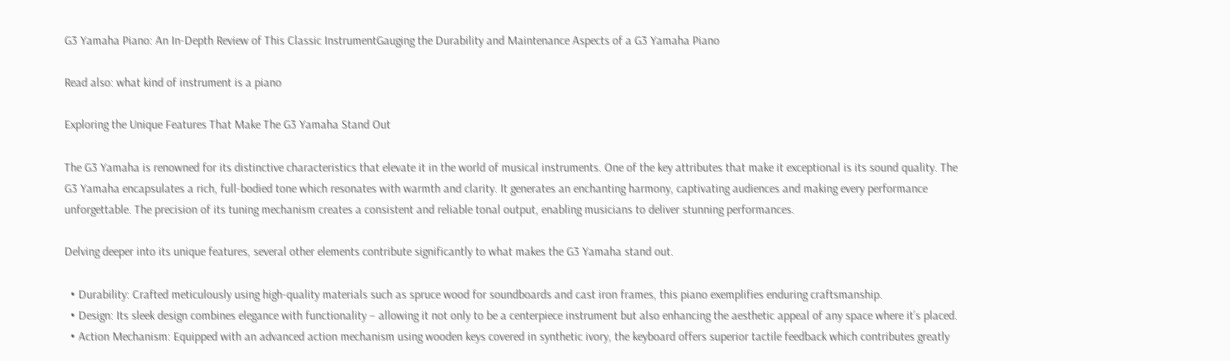G3 Yamaha Piano: An In-Depth Review of This Classic InstrumentGauging the Durability and Maintenance Aspects of a G3 Yamaha Piano

Read also: what kind of instrument is a piano

Exploring the Unique Features That Make The G3 Yamaha Stand Out

The G3 Yamaha is renowned for its distinctive characteristics that elevate it in the world of musical instruments. One of the key attributes that make it exceptional is its sound quality. The G3 Yamaha encapsulates a rich, full-bodied tone which resonates with warmth and clarity. It generates an enchanting harmony, captivating audiences and making every performance unforgettable. The precision of its tuning mechanism creates a consistent and reliable tonal output, enabling musicians to deliver stunning performances.

Delving deeper into its unique features, several other elements contribute significantly to what makes the G3 Yamaha stand out.

  • Durability: Crafted meticulously using high-quality materials such as spruce wood for soundboards and cast iron frames, this piano exemplifies enduring craftsmanship.
  • Design: Its sleek design combines elegance with functionality – allowing it not only to be a centerpiece instrument but also enhancing the aesthetic appeal of any space where it’s placed.
  • Action Mechanism: Equipped with an advanced action mechanism using wooden keys covered in synthetic ivory, the keyboard offers superior tactile feedback which contributes greatly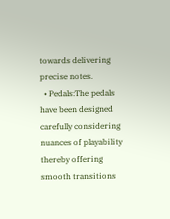towards delivering precise notes.
  • Pedals:The pedals have been designed carefully considering nuances of playability thereby offering smooth transitions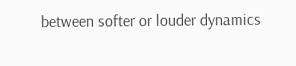between softer or louder dynamics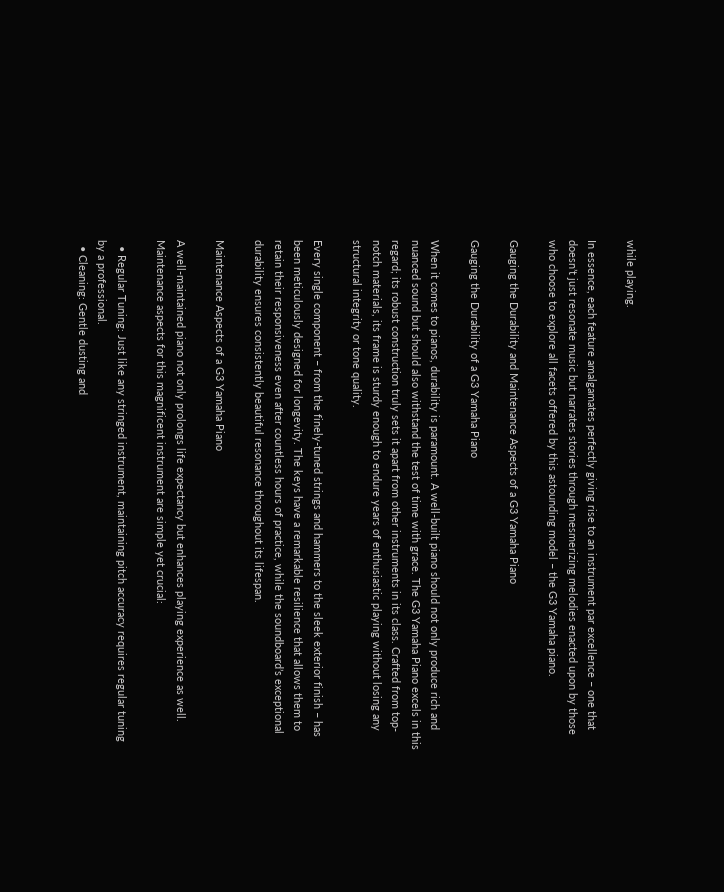while playing.

In essence, each feature amalgamates perfectly giving rise to an instrument par excellence – one that doesn’t just resonate music but narrates stories through mesmerizing melodies enacted upon by those who choose to explore all facets offered by this astounding model – the G3 Yamaha piano.

Gauging the Durability and Maintenance Aspects of a G3 Yamaha Piano

Gauging the Durability of a G3 Yamaha Piano

When it comes to pianos, durability is paramount. A well-built piano should not only produce rich and nuanced sound but should also withstand the test of time with grace. The G3 Yamaha Piano excels in this regard; its robust construction truly sets it apart from other instruments in its class. Crafted from top-notch materials, its frame is sturdy enough to endure years of enthusiastic playing without losing any structural integrity or tone quality.

Every single component – from the finely-tuned strings and hammers to the sleek exterior finish – has been meticulously designed for longevity. The keys have a remarkable resilience that allows them to retain their responsiveness even after countless hours of practice, while the soundboard’s exceptional durability ensures consistently beautiful resonance throughout its lifespan.

Maintenance Aspects of a G3 Yamaha Piano

A well-maintained piano not only prolongs life expectancy but enhances playing experience as well. Maintenance aspects for this magnificent instrument are simple yet crucial:

  • Regular Tuning: Just like any stringed instrument, maintaining pitch accuracy requires regular tuning by a professional.
  • Cleaning: Gentle dusting and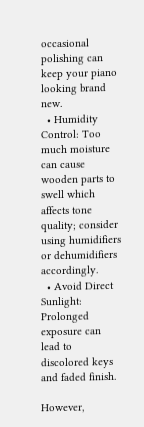occasional polishing can keep your piano looking brand new.
  • Humidity Control: Too much moisture can cause wooden parts to swell which affects tone quality; consider using humidifiers or dehumidifiers accordingly.
  • Avoid Direct Sunlight: Prolonged exposure can lead to discolored keys and faded finish.

However,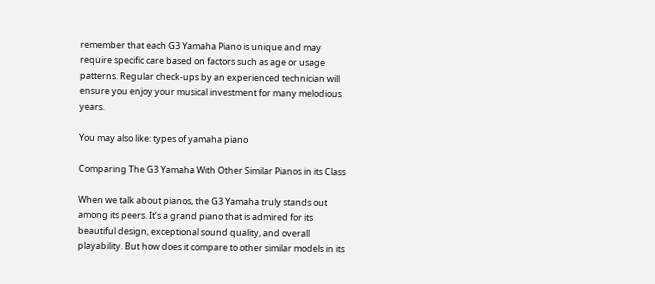remember that each G3 Yamaha Piano is unique and may require specific care based on factors such as age or usage patterns. Regular check-ups by an experienced technician will ensure you enjoy your musical investment for many melodious years.

You may also like: types of yamaha piano

Comparing The G3 Yamaha With Other Similar Pianos in its Class

When we talk about pianos, the G3 Yamaha truly stands out among its peers. It’s a grand piano that is admired for its beautiful design, exceptional sound quality, and overall playability. But how does it compare to other similar models in its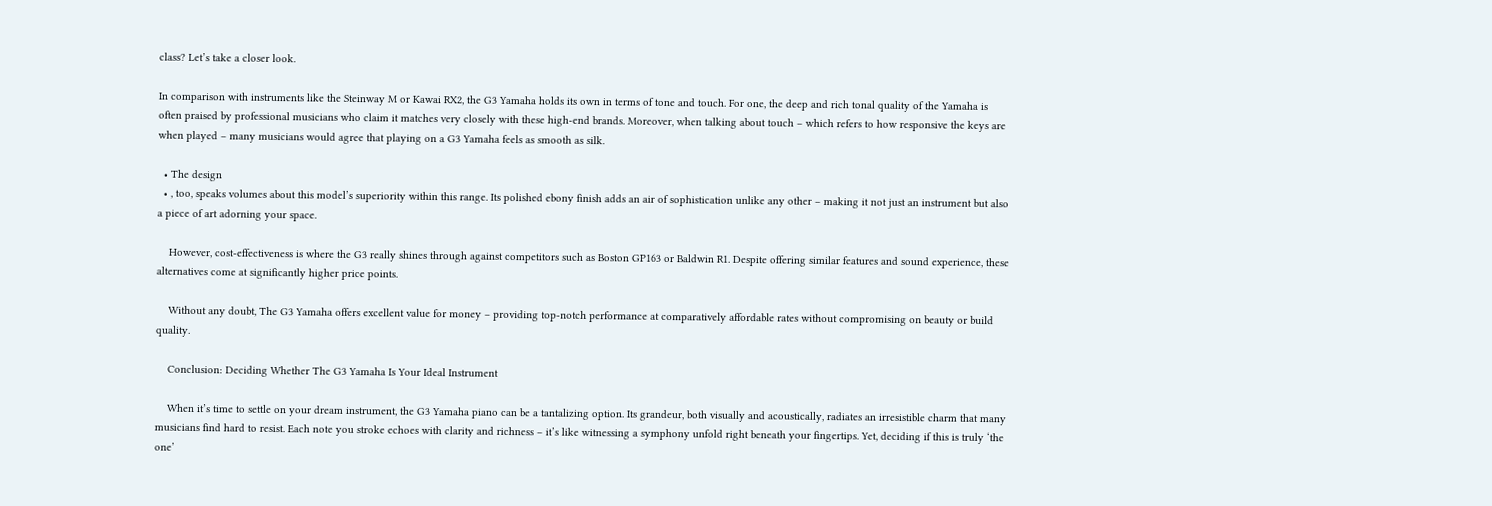class? Let’s take a closer look.

In comparison with instruments like the Steinway M or Kawai RX2, the G3 Yamaha holds its own in terms of tone and touch. For one, the deep and rich tonal quality of the Yamaha is often praised by professional musicians who claim it matches very closely with these high-end brands. Moreover, when talking about touch – which refers to how responsive the keys are when played – many musicians would agree that playing on a G3 Yamaha feels as smooth as silk.

  • The design
  • , too, speaks volumes about this model’s superiority within this range. Its polished ebony finish adds an air of sophistication unlike any other – making it not just an instrument but also a piece of art adorning your space.

    However, cost-effectiveness is where the G3 really shines through against competitors such as Boston GP163 or Baldwin R1. Despite offering similar features and sound experience, these alternatives come at significantly higher price points.

    Without any doubt, The G3 Yamaha offers excellent value for money – providing top-notch performance at comparatively affordable rates without compromising on beauty or build quality.

    Conclusion: Deciding Whether The G3 Yamaha Is Your Ideal Instrument

    When it’s time to settle on your dream instrument, the G3 Yamaha piano can be a tantalizing option. Its grandeur, both visually and acoustically, radiates an irresistible charm that many musicians find hard to resist. Each note you stroke echoes with clarity and richness – it’s like witnessing a symphony unfold right beneath your fingertips. Yet, deciding if this is truly ‘the one’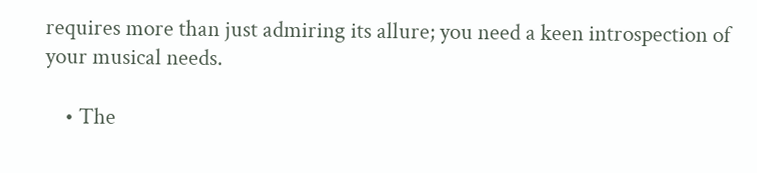requires more than just admiring its allure; you need a keen introspection of your musical needs.

    • The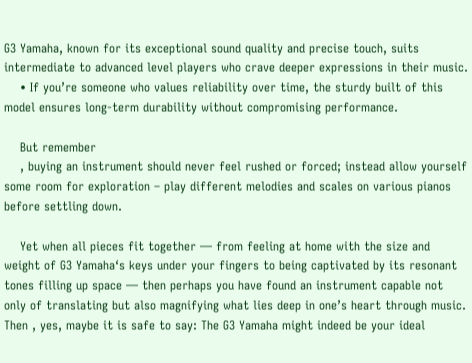G3 Yamaha, known for its exceptional sound quality and precise touch, suits intermediate to advanced level players who crave deeper expressions in their music.
    • If you’re someone who values reliability over time, the sturdy built of this model ensures long-term durability without compromising performance.

    But remember
    , buying an instrument should never feel rushed or forced; instead allow yourself some room for exploration – play different melodies and scales on various pianos before settling down.

    Yet when all pieces fit together — from feeling at home with the size and weight of G3 Yamaha‘s keys under your fingers to being captivated by its resonant tones filling up space — then perhaps you have found an instrument capable not only of translating but also magnifying what lies deep in one’s heart through music. Then , yes, maybe it is safe to say: The G3 Yamaha might indeed be your ideal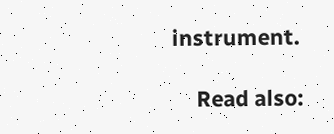instrument.

    Read also: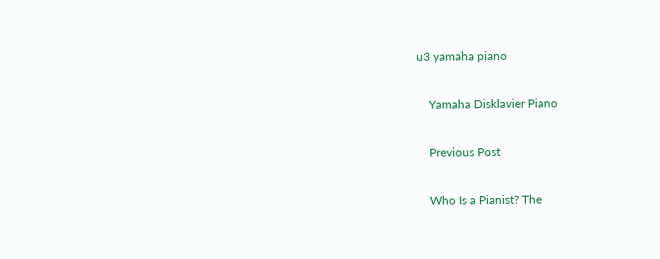u3 yamaha piano

    Yamaha Disklavier Piano

    Previous Post

    Who Is a Pianist? The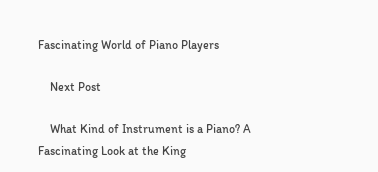Fascinating World of Piano Players

    Next Post

    What Kind of Instrument is a Piano? A Fascinating Look at the King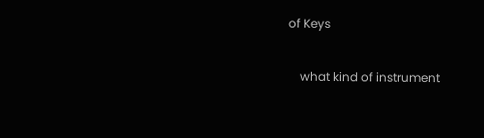of Keys

    what kind of instrument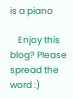is a piano

    Enjoy this blog? Please spread the word :)